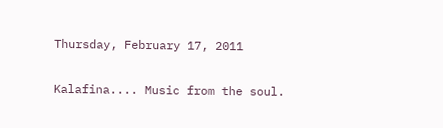Thursday, February 17, 2011

Kalafina.... Music from the soul.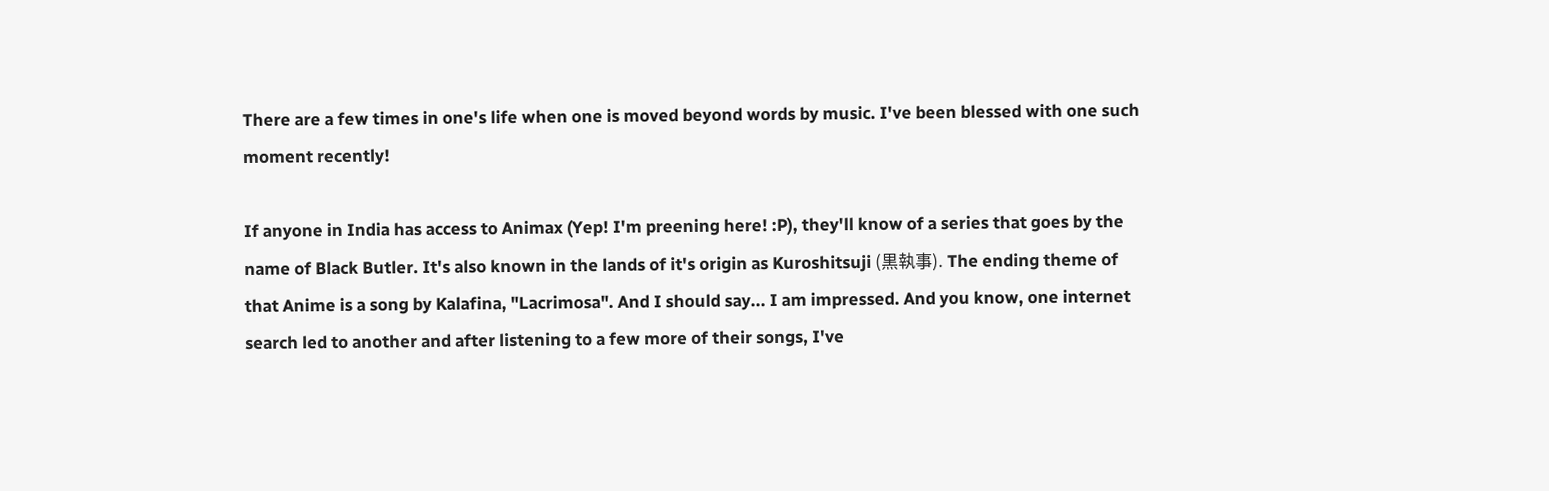There are a few times in one's life when one is moved beyond words by music. I've been blessed with one such moment recently!

If anyone in India has access to Animax (Yep! I'm preening here! :P), they'll know of a series that goes by the name of Black Butler. It's also known in the lands of it's origin as Kuroshitsuji (黒執事). The ending theme of that Anime is a song by Kalafina, "Lacrimosa". And I should say... I am impressed. And you know, one internet search led to another and after listening to a few more of their songs, I've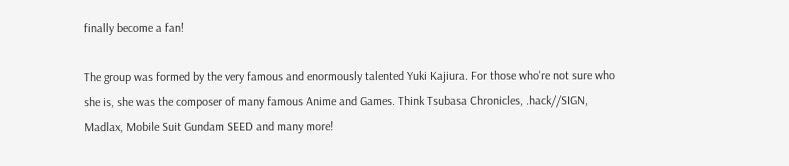finally become a fan!

The group was formed by the very famous and enormously talented Yuki Kajiura. For those who're not sure who she is, she was the composer of many famous Anime and Games. Think Tsubasa Chronicles, .hack//SIGN, Madlax, Mobile Suit Gundam SEED and many more!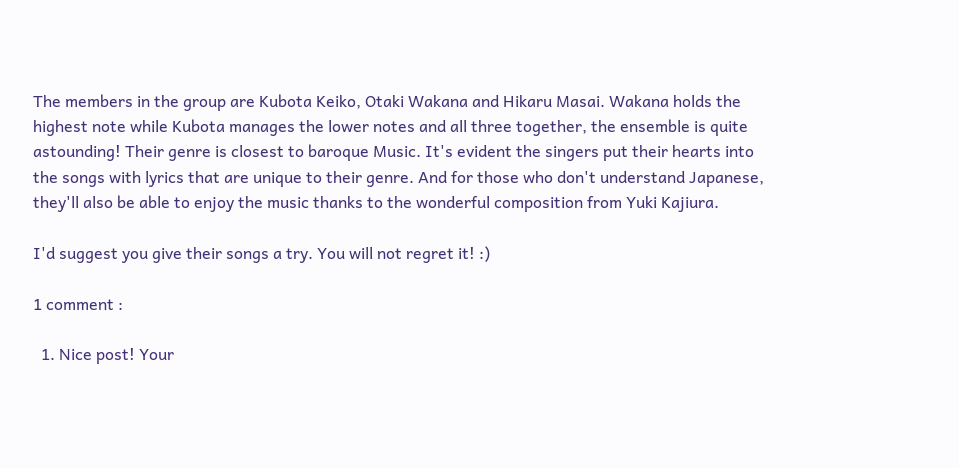The members in the group are Kubota Keiko, Otaki Wakana and Hikaru Masai. Wakana holds the highest note while Kubota manages the lower notes and all three together, the ensemble is quite astounding! Their genre is closest to baroque Music. It's evident the singers put their hearts into the songs with lyrics that are unique to their genre. And for those who don't understand Japanese, they'll also be able to enjoy the music thanks to the wonderful composition from Yuki Kajiura.

I'd suggest you give their songs a try. You will not regret it! :)

1 comment :

  1. Nice post! Your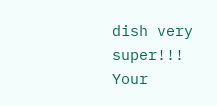dish very super!!! Your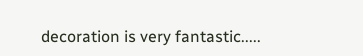decoration is very fantastic.....